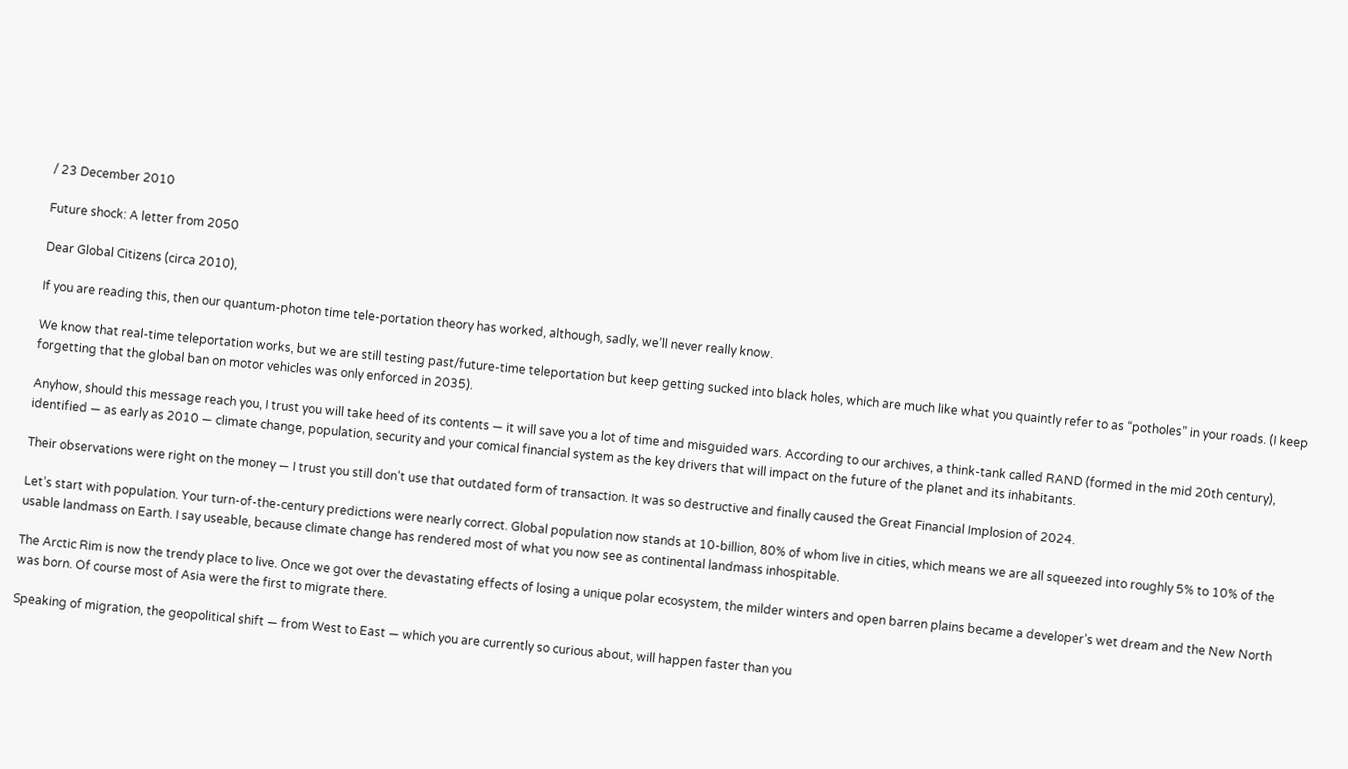/ 23 December 2010

Future shock: A letter from 2050

Dear Global Citizens (circa 2010),

If you are reading this, then our quantum-photon time tele-portation theory has worked, although, sadly, we’ll never really know.

We know that real-time teleportation works, but we are still testing past/future-time teleportation but keep getting sucked into black holes, which are much like what you quaintly refer to as “potholes” in your roads. (I keep forgetting that the global ban on motor vehicles was only enforced in 2035).

Anyhow, should this message reach you, I trust you will take heed of its contents — it will save you a lot of time and misguided wars. According to our archives, a think-tank called RAND (formed in the mid 20th century), identified — as early as 2010 — climate change, population, security and your comical financial system as the key drivers that will impact on the future of the planet and its inhabitants.

Their observations were right on the money — I trust you still don’t use that outdated form of transaction. It was so destructive and finally caused the Great Financial Implosion of 2024.

Let’s start with population. Your turn-of-the-century predictions were nearly correct. Global population now stands at 10-billion, 80% of whom live in cities, which means we are all squeezed into roughly 5% to 10% of the usable landmass on Earth. I say useable, because climate change has rendered most of what you now see as continental landmass inhospitable.

The Arctic Rim is now the trendy place to live. Once we got over the devastating effects of losing a unique polar ecosystem, the milder winters and open barren plains became a developer’s wet dream and the New North was born. Of course most of Asia were the first to migrate there.

Speaking of migration, the geopolitical shift — from West to East — which you are currently so curious about, will happen faster than you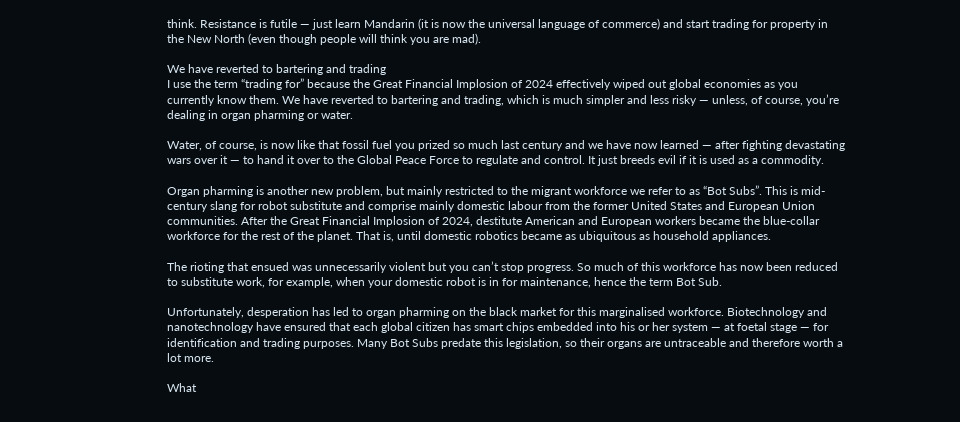think. Resistance is futile — just learn Mandarin (it is now the universal language of commerce) and start trading for property in the New North (even though people will think you are mad).

We have reverted to bartering and trading
I use the term “trading for” because the Great Financial Implosion of 2024 effectively wiped out global economies as you currently know them. We have reverted to bartering and trading, which is much simpler and less risky — unless, of course, you’re dealing in organ pharming or water.

Water, of course, is now like that fossil fuel you prized so much last century and we have now learned — after fighting devastating wars over it — to hand it over to the Global Peace Force to regulate and control. It just breeds evil if it is used as a commodity.

Organ pharming is another new problem, but mainly restricted to the migrant workforce we refer to as “Bot Subs”. This is mid-century slang for robot substitute and comprise mainly domestic labour from the former United States and European Union communities. After the Great Financial Implosion of 2024, destitute American and European workers became the blue-collar workforce for the rest of the planet. That is, until domestic robotics became as ubiquitous as household appliances.

The rioting that ensued was unnecessarily violent but you can’t stop progress. So much of this workforce has now been reduced to substitute work, for example, when your domestic robot is in for maintenance, hence the term Bot Sub.

Unfortunately, desperation has led to organ pharming on the black market for this marginalised workforce. Biotechnology and nanotechnology have ensured that each global citizen has smart chips embedded into his or her system — at foetal stage — for identification and trading purposes. Many Bot Subs predate this legislation, so their organs are untraceable and therefore worth a lot more.

What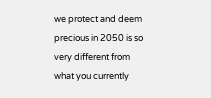we protect and deem precious in 2050 is so very different from what you currently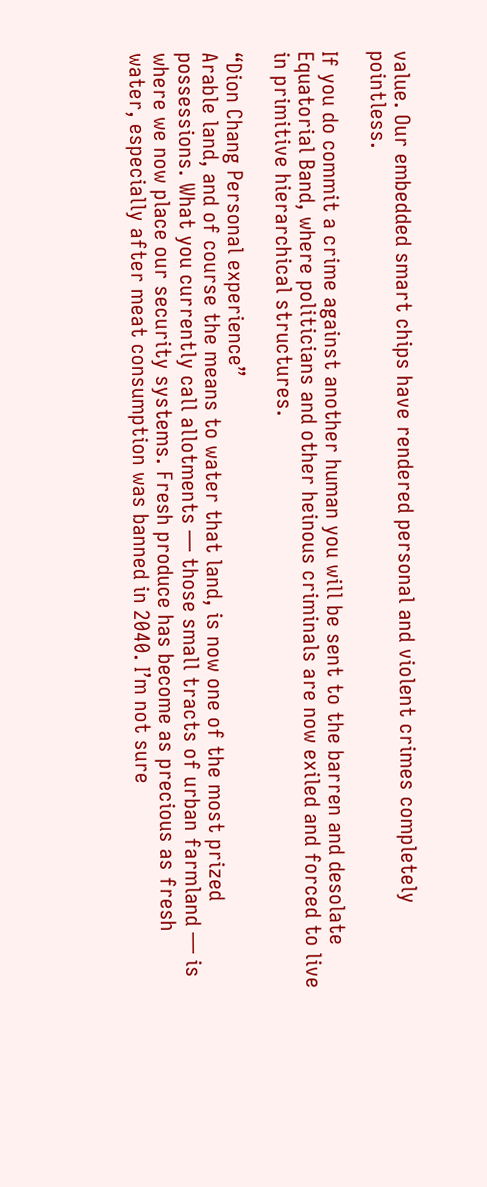value. Our embedded smart chips have rendered personal and violent crimes completely pointless.

If you do commit a crime against another human you will be sent to the barren and desolate Equatorial Band, where politicians and other heinous criminals are now exiled and forced to live in primitive hierarchical structures.

“Dion Chang Personal experience”
Arable land, and of course the means to water that land, is now one of the most prized possessions. What you currently call allotments — those small tracts of urban farmland — is where we now place our security systems. Fresh produce has become as precious as fresh water, especially after meat consumption was banned in 2040. I’m not sure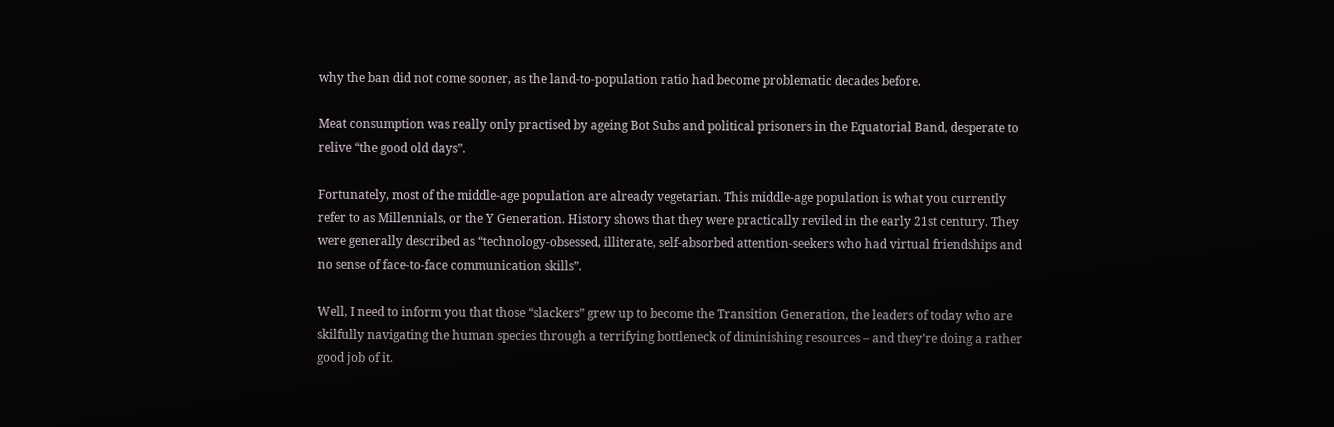why the ban did not come sooner, as the land-to-population ratio had become problematic decades before.

Meat consumption was really only practised by ageing Bot Subs and political prisoners in the Equatorial Band, desperate to relive “the good old days”.

Fortunately, most of the middle-age population are already vegetarian. This middle-age population is what you currently refer to as Millennials, or the Y Generation. History shows that they were practically reviled in the early 21st century. They were generally described as “technology-obsessed, illiterate, self-absorbed attention-seekers who had virtual friendships and no sense of face-to-face communication skills”.

Well, I need to inform you that those “slackers” grew up to become the Transition Generation, the leaders of today who are skilfully navigating the human species through a terrifying bottleneck of diminishing resources – and they’re doing a rather good job of it.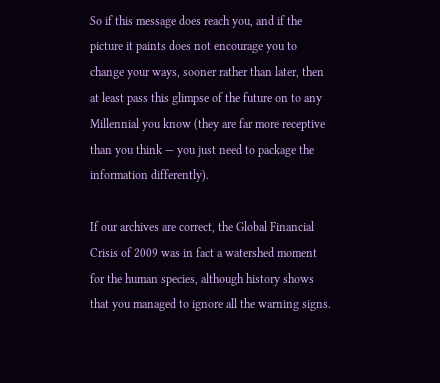So if this message does reach you, and if the picture it paints does not encourage you to change your ways, sooner rather than later, then at least pass this glimpse of the future on to any Millennial you know (they are far more receptive than you think — you just need to package the information differently).

If our archives are correct, the Global Financial Crisis of 2009 was in fact a watershed moment for the human species, although history shows that you managed to ignore all the warning signs.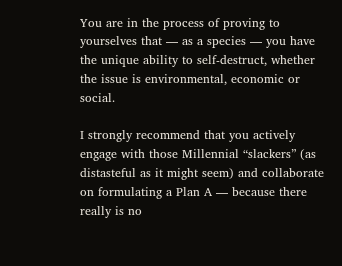You are in the process of proving to yourselves that — as a species — you have the unique ability to self-destruct, whether the issue is environmental, economic or social.

I strongly recommend that you actively engage with those Millennial “slackers” (as distasteful as it might seem) and collaborate on formulating a Plan A — because there really is no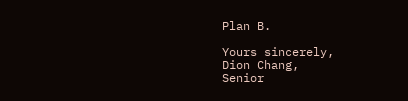Plan B.

Yours sincerely,
Dion Chang,
Senior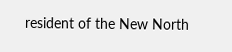resident of the New North